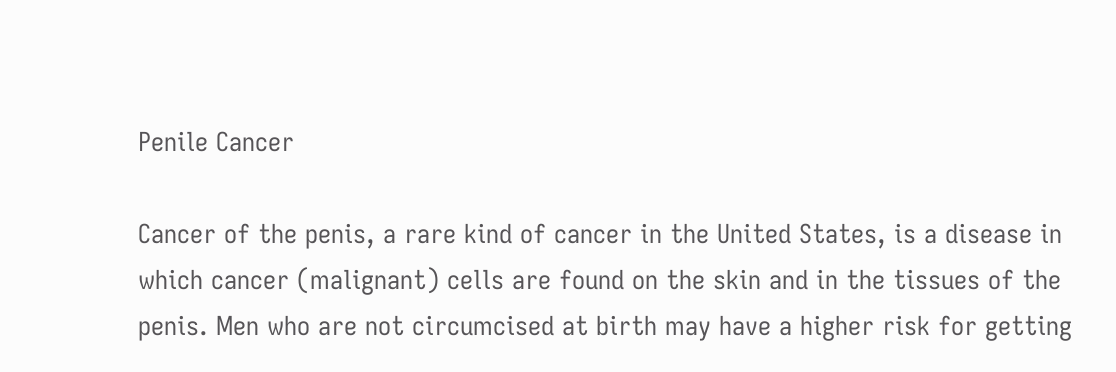Penile Cancer

Cancer of the penis, a rare kind of cancer in the United States, is a disease in which cancer (malignant) cells are found on the skin and in the tissues of the penis. Men who are not circumcised at birth may have a higher risk for getting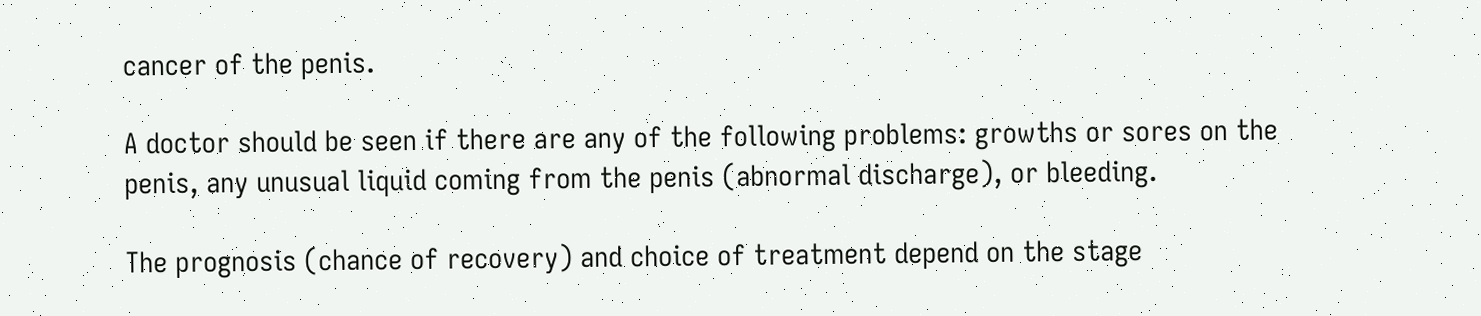cancer of the penis.

A doctor should be seen if there are any of the following problems: growths or sores on the penis, any unusual liquid coming from the penis (abnormal discharge), or bleeding.

The prognosis (chance of recovery) and choice of treatment depend on the stage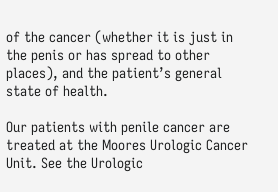of the cancer (whether it is just in the penis or has spread to other places), and the patient’s general state of health.

Our patients with penile cancer are treated at the Moores Urologic Cancer Unit. See the Urologic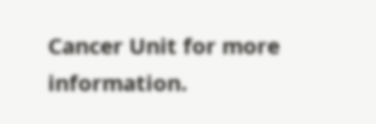Cancer Unit for more information.